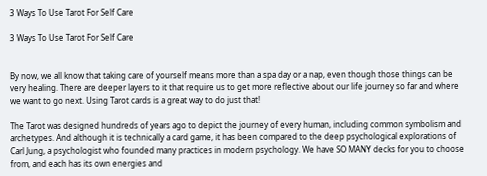3 Ways To Use Tarot For Self Care

3 Ways To Use Tarot For Self Care


By now, we all know that taking care of yourself means more than a spa day or a nap, even though those things can be very healing. There are deeper layers to it that require us to get more reflective about our life journey so far and where we want to go next. Using Tarot cards is a great way to do just that!

The Tarot was designed hundreds of years ago to depict the journey of every human, including common symbolism and archetypes. And although it is technically a card game, it has been compared to the deep psychological explorations of Carl Jung, a psychologist who founded many practices in modern psychology. We have SO MANY decks for you to choose from, and each has its own energies and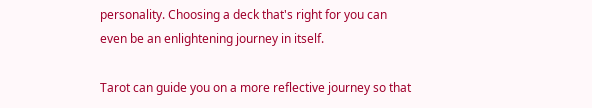personality. Choosing a deck that's right for you can even be an enlightening journey in itself.

Tarot can guide you on a more reflective journey so that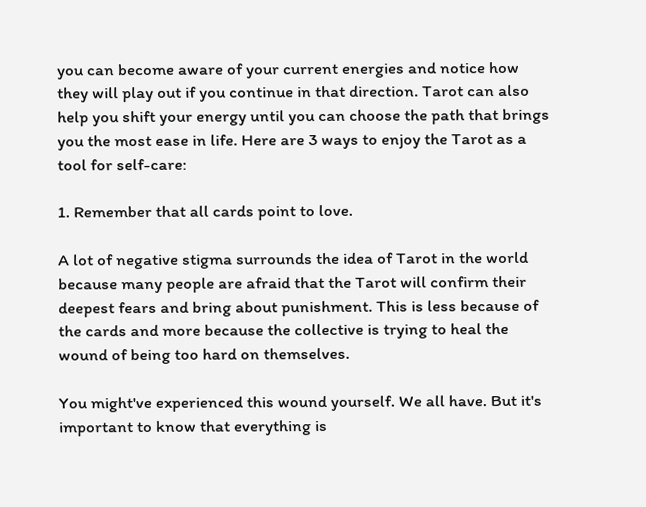you can become aware of your current energies and notice how they will play out if you continue in that direction. Tarot can also help you shift your energy until you can choose the path that brings you the most ease in life. Here are 3 ways to enjoy the Tarot as a tool for self-care:

1. Remember that all cards point to love.

A lot of negative stigma surrounds the idea of Tarot in the world because many people are afraid that the Tarot will confirm their deepest fears and bring about punishment. This is less because of the cards and more because the collective is trying to heal the wound of being too hard on themselves.

You might've experienced this wound yourself. We all have. But it's important to know that everything is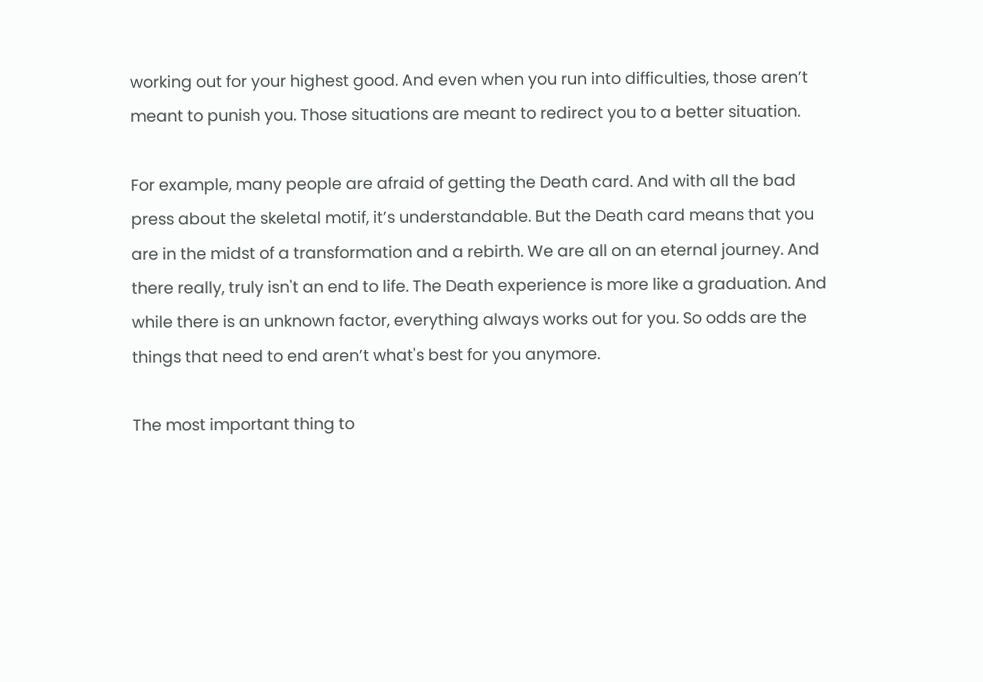working out for your highest good. And even when you run into difficulties, those aren’t meant to punish you. Those situations are meant to redirect you to a better situation.

For example, many people are afraid of getting the Death card. And with all the bad press about the skeletal motif, it’s understandable. But the Death card means that you are in the midst of a transformation and a rebirth. We are all on an eternal journey. And there really, truly isn't an end to life. The Death experience is more like a graduation. And while there is an unknown factor, everything always works out for you. So odds are the things that need to end aren’t what's best for you anymore.

The most important thing to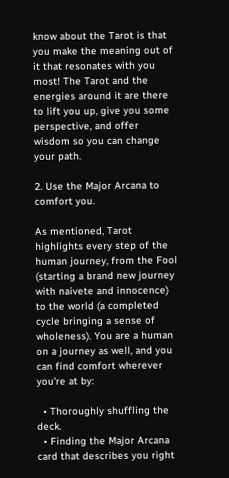know about the Tarot is that you make the meaning out of it that resonates with you most! The Tarot and the energies around it are there to lift you up, give you some perspective, and offer wisdom so you can change your path.

2. Use the Major Arcana to comfort you.

As mentioned, Tarot highlights every step of the human journey, from the Fool (starting a brand new journey with naivete and innocence) to the world (a completed cycle bringing a sense of wholeness). You are a human on a journey as well, and you can find comfort wherever you're at by:

  • Thoroughly shuffling the deck.
  • Finding the Major Arcana card that describes you right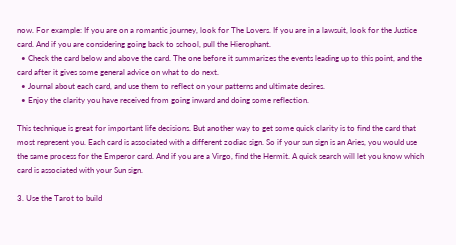now. For example: If you are on a romantic journey, look for The Lovers. If you are in a lawsuit, look for the Justice card. And if you are considering going back to school, pull the Hierophant.
  • Check the card below and above the card. The one before it summarizes the events leading up to this point, and the card after it gives some general advice on what to do next.
  • Journal about each card, and use them to reflect on your patterns and ultimate desires.
  • Enjoy the clarity you have received from going inward and doing some reflection.

This technique is great for important life decisions. But another way to get some quick clarity is to find the card that most represent you. Each card is associated with a different zodiac sign. So if your sun sign is an Aries, you would use the same process for the Emperor card. And if you are a Virgo, find the Hermit. A quick search will let you know which card is associated with your Sun sign.

3. Use the Tarot to build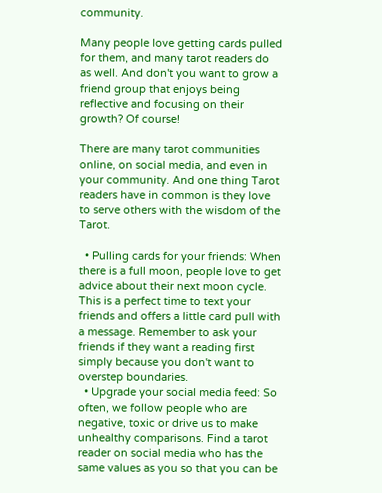community.

Many people love getting cards pulled for them, and many tarot readers do as well. And don't you want to grow a friend group that enjoys being reflective and focusing on their growth? Of course!

There are many tarot communities online, on social media, and even in your community. And one thing Tarot readers have in common is they love to serve others with the wisdom of the Tarot.

  • Pulling cards for your friends: When there is a full moon, people love to get advice about their next moon cycle. This is a perfect time to text your friends and offers a little card pull with a message. Remember to ask your friends if they want a reading first simply because you don't want to overstep boundaries.
  • Upgrade your social media feed: So often, we follow people who are negative, toxic or drive us to make unhealthy comparisons. Find a tarot reader on social media who has the same values as you so that you can be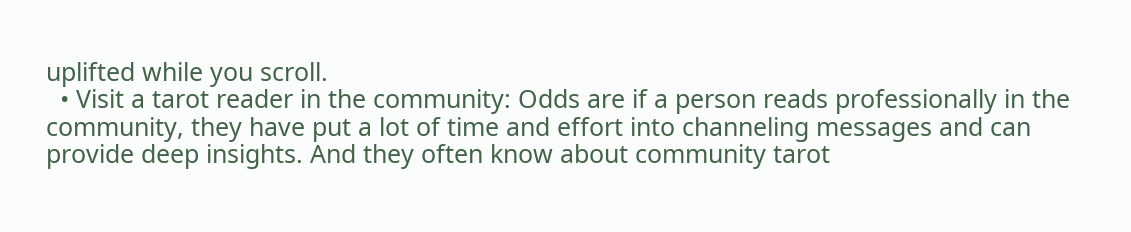uplifted while you scroll.
  • Visit a tarot reader in the community: Odds are if a person reads professionally in the community, they have put a lot of time and effort into channeling messages and can provide deep insights. And they often know about community tarot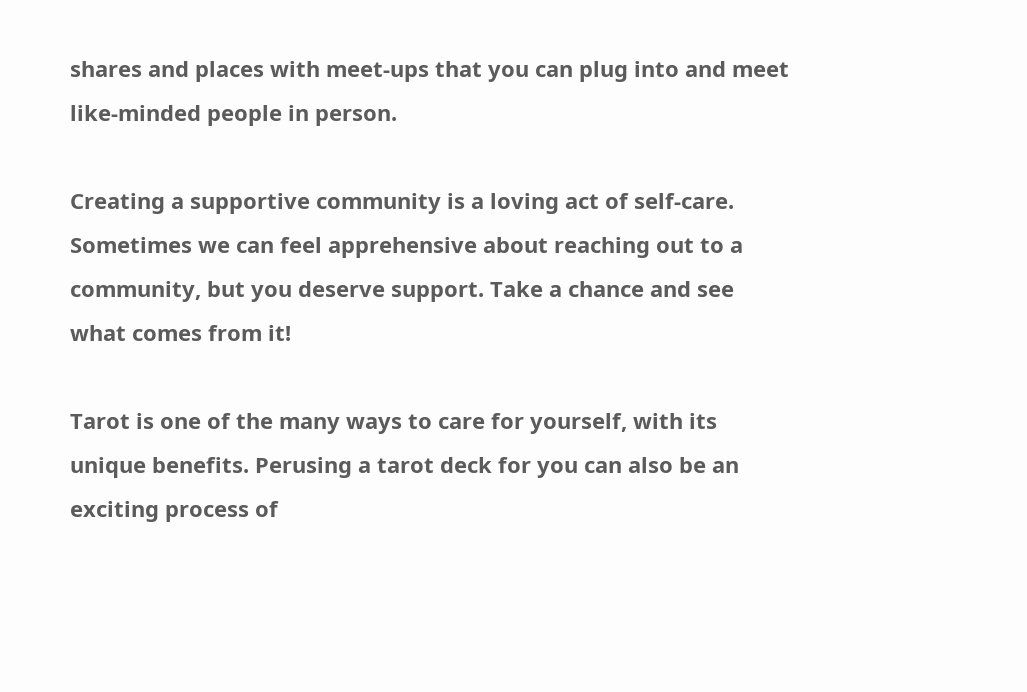shares and places with meet-ups that you can plug into and meet like-minded people in person.

Creating a supportive community is a loving act of self-care. Sometimes we can feel apprehensive about reaching out to a community, but you deserve support. Take a chance and see what comes from it!

Tarot is one of the many ways to care for yourself, with its unique benefits. Perusing a tarot deck for you can also be an exciting process of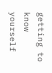getting to know yourself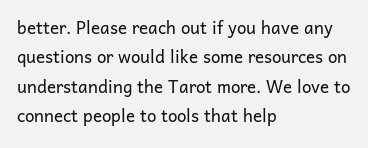better. Please reach out if you have any questions or would like some resources on understanding the Tarot more. We love to connect people to tools that help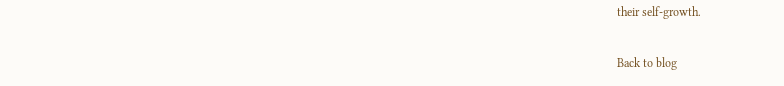their self-growth.

Back to blog